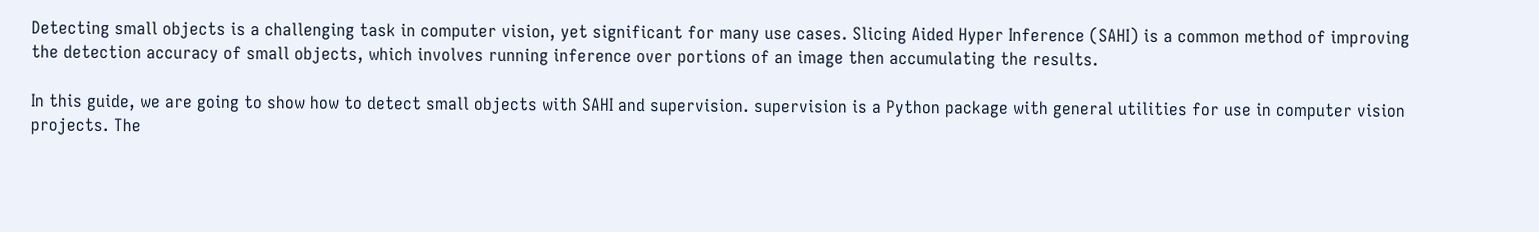Detecting small objects is a challenging task in computer vision, yet significant for many use cases. Slicing Aided Hyper Inference (SAHI) is a common method of improving the detection accuracy of small objects, which involves running inference over portions of an image then accumulating the results.

In this guide, we are going to show how to detect small objects with SAHI and supervision. supervision is a Python package with general utilities for use in computer vision projects. The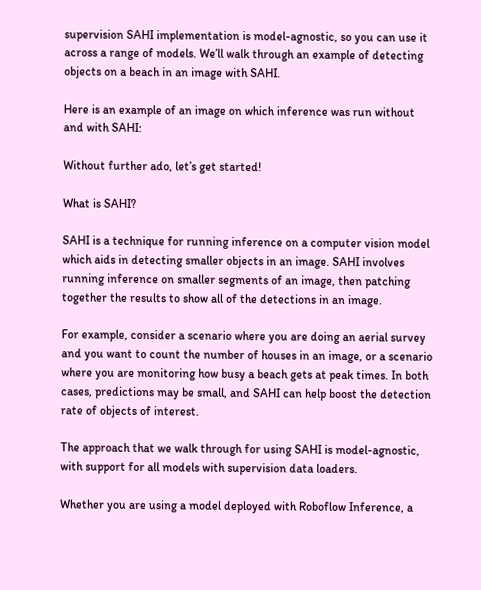supervision SAHI implementation is model-agnostic, so you can use it across a range of models. We’ll walk through an example of detecting objects on a beach in an image with SAHI.

Here is an example of an image on which inference was run without and with SAHI:

Without further ado, let’s get started!

What is SAHI?

SAHI is a technique for running inference on a computer vision model which aids in detecting smaller objects in an image. SAHI involves running inference on smaller segments of an image, then patching together the results to show all of the detections in an image.

For example, consider a scenario where you are doing an aerial survey and you want to count the number of houses in an image, or a scenario where you are monitoring how busy a beach gets at peak times. In both cases, predictions may be small, and SAHI can help boost the detection rate of objects of interest.

The approach that we walk through for using SAHI is model-agnostic, with support for all models with supervision data loaders.

Whether you are using a model deployed with Roboflow Inference, a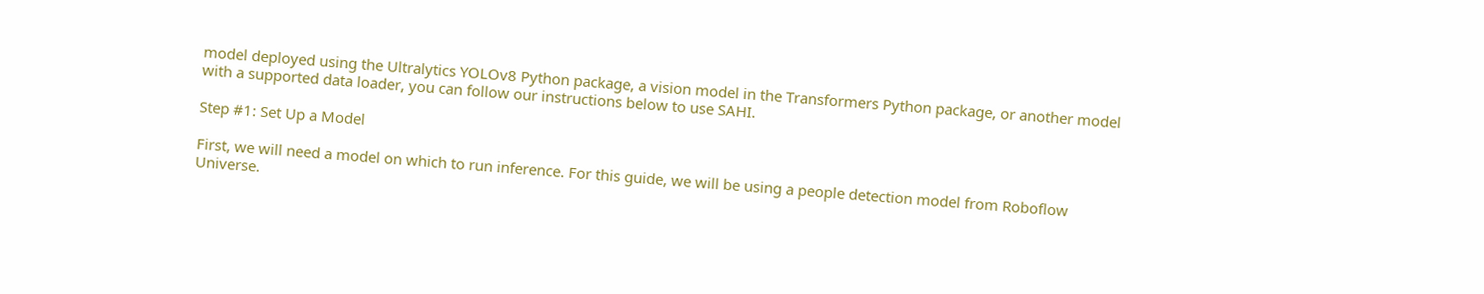model deployed using the Ultralytics YOLOv8 Python package, a vision model in the Transformers Python package, or another model with a supported data loader, you can follow our instructions below to use SAHI.

Step #1: Set Up a Model

First, we will need a model on which to run inference. For this guide, we will be using a people detection model from Roboflow Universe.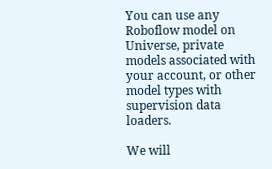You can use any Roboflow model on Universe, private models associated with your account, or other model types with supervision data loaders.

We will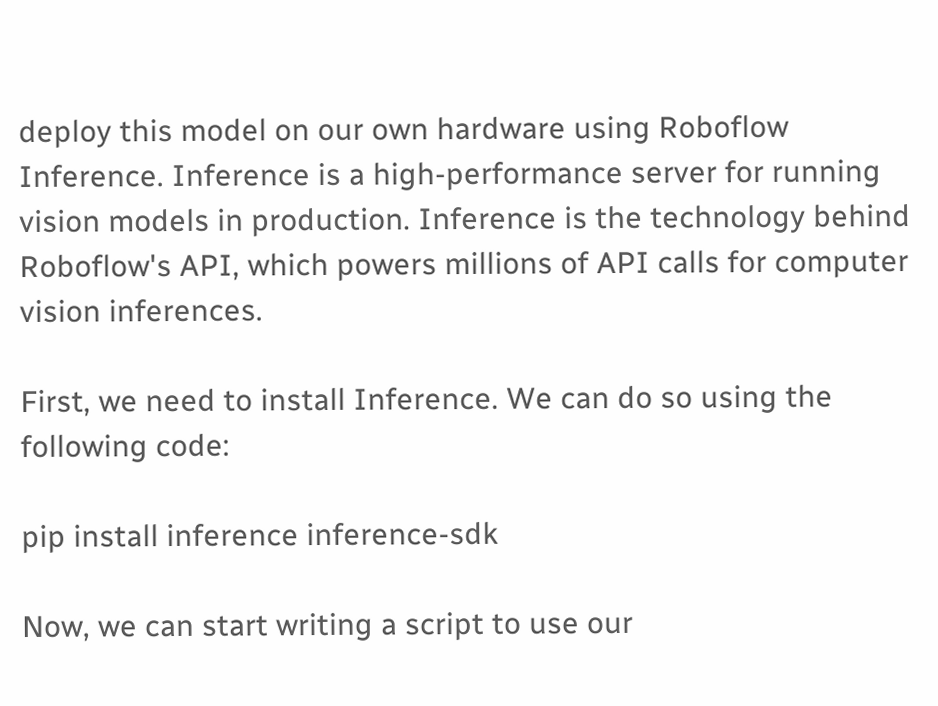deploy this model on our own hardware using Roboflow Inference. Inference is a high-performance server for running vision models in production. Inference is the technology behind Roboflow's API, which powers millions of API calls for computer vision inferences.

First, we need to install Inference. We can do so using the following code:

pip install inference inference-sdk

Now, we can start writing a script to use our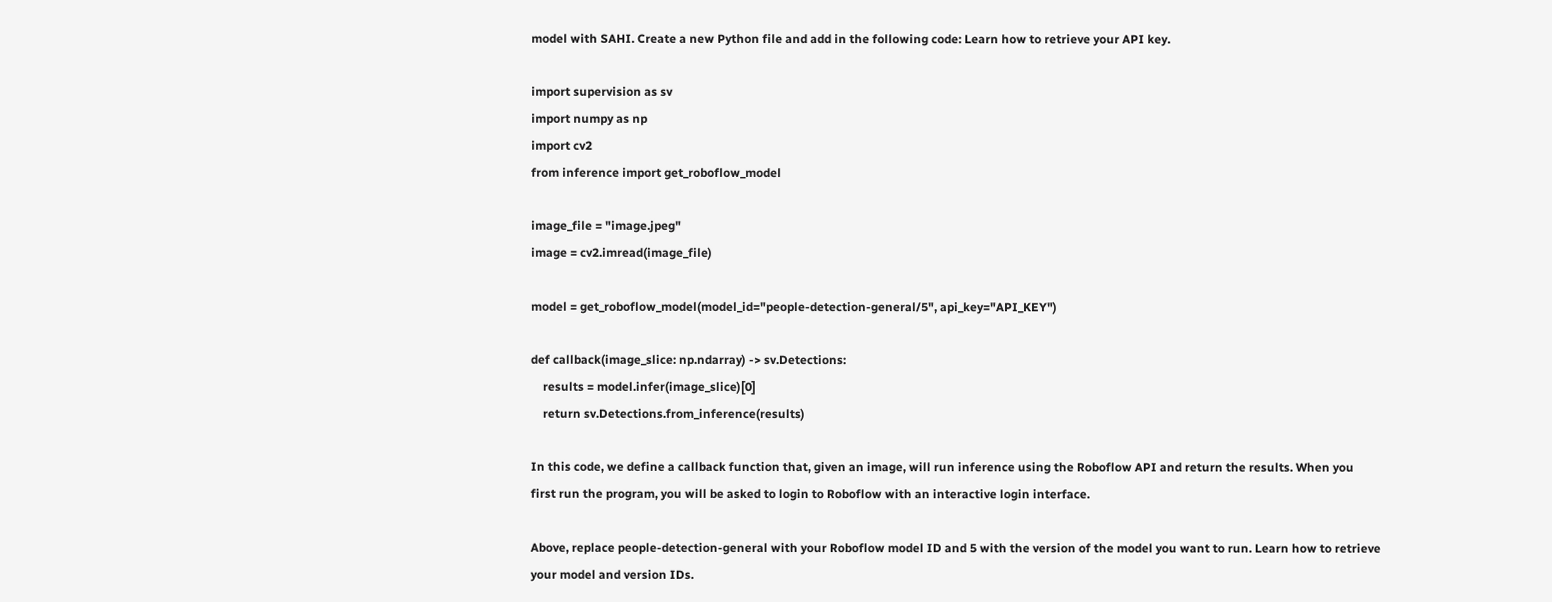model with SAHI. Create a new Python file and add in the following code: Learn how to retrieve your API key.

import supervision as sv
import numpy as np
import cv2
from inference import get_roboflow_model

image_file = "image.jpeg"
image = cv2.imread(image_file)

model = get_roboflow_model(model_id="people-detection-general/5", api_key="API_KEY")

def callback(image_slice: np.ndarray) -> sv.Detections:
    results = model.infer(image_slice)[0]
    return sv.Detections.from_inference(results)

In this code, we define a callback function that, given an image, will run inference using the Roboflow API and return the results. When you first run the program, you will be asked to login to Roboflow with an interactive login interface.

Above, replace people-detection-general with your Roboflow model ID and 5 with the version of the model you want to run. Learn how to retrieve your model and version IDs.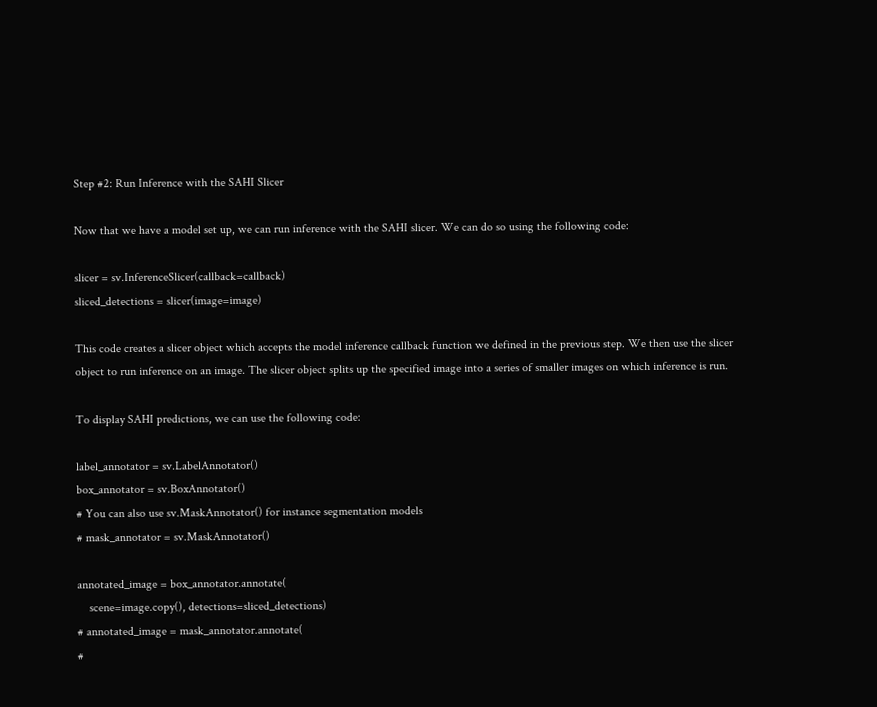Step #2: Run Inference with the SAHI Slicer

Now that we have a model set up, we can run inference with the SAHI slicer. We can do so using the following code:

slicer = sv.InferenceSlicer(callback=callback)
sliced_detections = slicer(image=image)

This code creates a slicer object which accepts the model inference callback function we defined in the previous step. We then use the slicer object to run inference on an image. The slicer object splits up the specified image into a series of smaller images on which inference is run.

To display SAHI predictions, we can use the following code:

label_annotator = sv.LabelAnnotator()
box_annotator = sv.BoxAnnotator()
# You can also use sv.MaskAnnotator() for instance segmentation models
# mask_annotator = sv.MaskAnnotator()

annotated_image = box_annotator.annotate(
    scene=image.copy(), detections=sliced_detections)
# annotated_image = mask_annotator.annotate(
#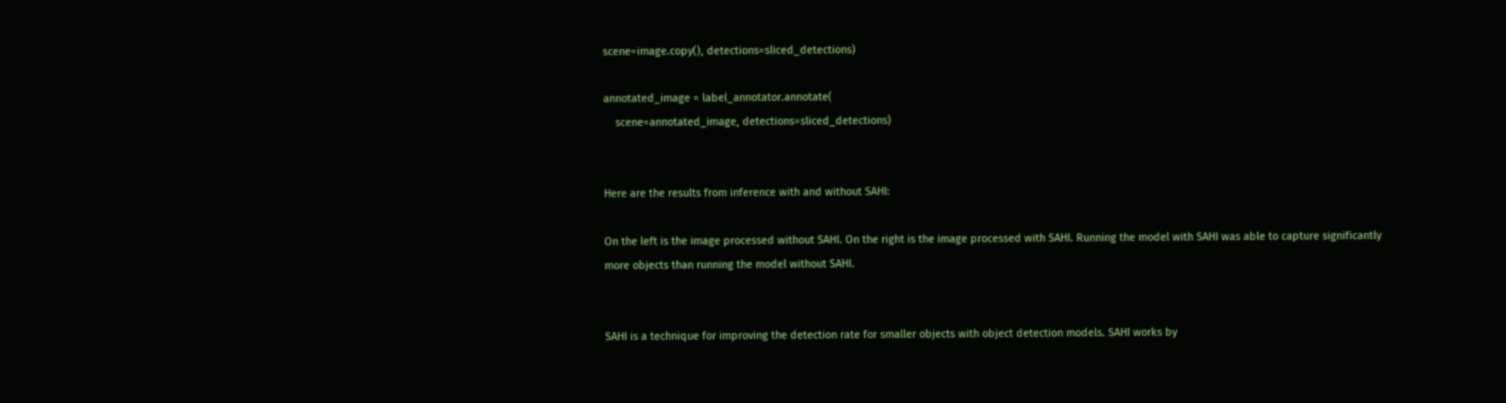scene=image.copy(), detections=sliced_detections)

annotated_image = label_annotator.annotate(
    scene=annotated_image, detections=sliced_detections)


Here are the results from inference with and without SAHI:

On the left is the image processed without SAHI. On the right is the image processed with SAHI. Running the model with SAHI was able to capture significantly more objects than running the model without SAHI.


SAHI is a technique for improving the detection rate for smaller objects with object detection models. SAHI works by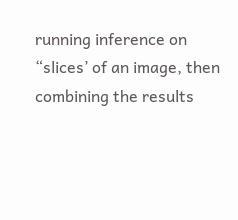running inference on “slices’ of an image, then combining the results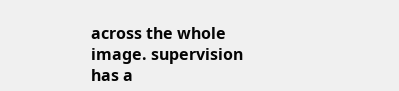across the whole image. supervision has a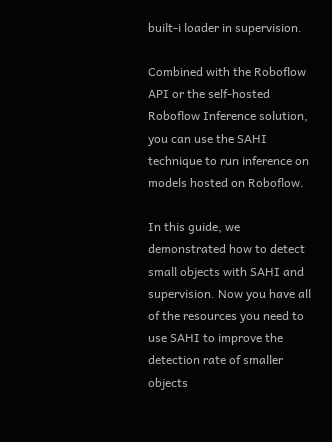built-i loader in supervision.

Combined with the Roboflow API or the self-hosted Roboflow Inference solution, you can use the SAHI technique to run inference on models hosted on Roboflow.

In this guide, we demonstrated how to detect small objects with SAHI and supervision. Now you have all of the resources you need to use SAHI to improve the detection rate of smaller objects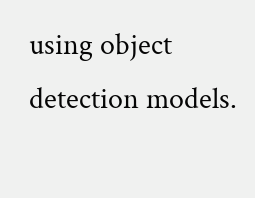using object detection models.